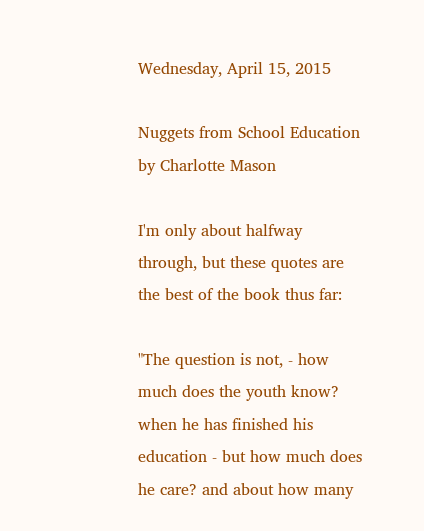Wednesday, April 15, 2015

Nuggets from School Education by Charlotte Mason

I'm only about halfway through, but these quotes are the best of the book thus far:

"The question is not, - how much does the youth know? when he has finished his education - but how much does he care? and about how many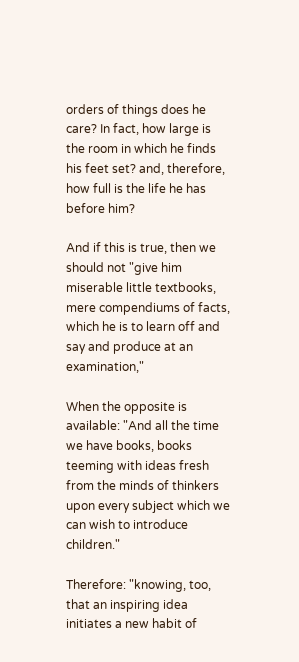orders of things does he care? In fact, how large is the room in which he finds his feet set? and, therefore, how full is the life he has before him?

And if this is true, then we should not "give him miserable little textbooks, mere compendiums of facts, which he is to learn off and say and produce at an examination,"

When the opposite is available: "And all the time we have books, books teeming with ideas fresh from the minds of thinkers upon every subject which we can wish to introduce children."

Therefore: "knowing, too, that an inspiring idea initiates a new habit of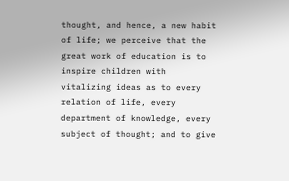thought, and hence, a new habit of life; we perceive that the great work of education is to inspire children with vitalizing ideas as to every relation of life, every department of knowledge, every subject of thought; and to give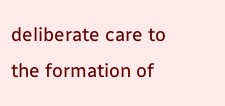deliberate care to the formation of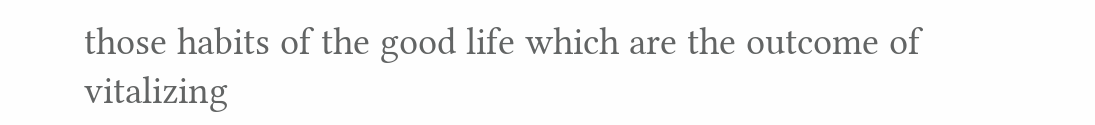those habits of the good life which are the outcome of vitalizing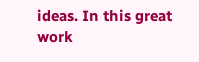ideas. In this great work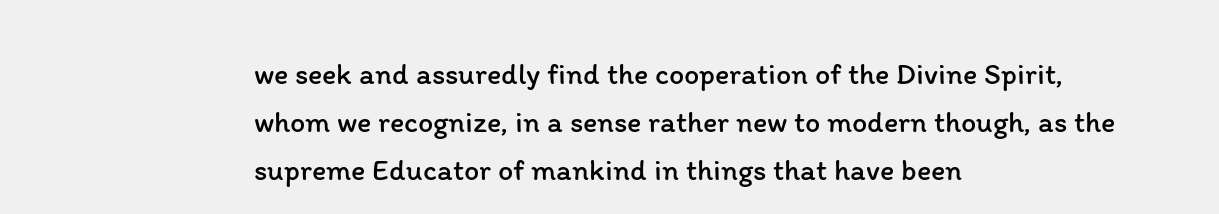we seek and assuredly find the cooperation of the Divine Spirit, whom we recognize, in a sense rather new to modern though, as the supreme Educator of mankind in things that have been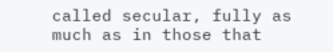called secular, fully as much as in those that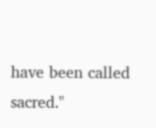have been called sacred."